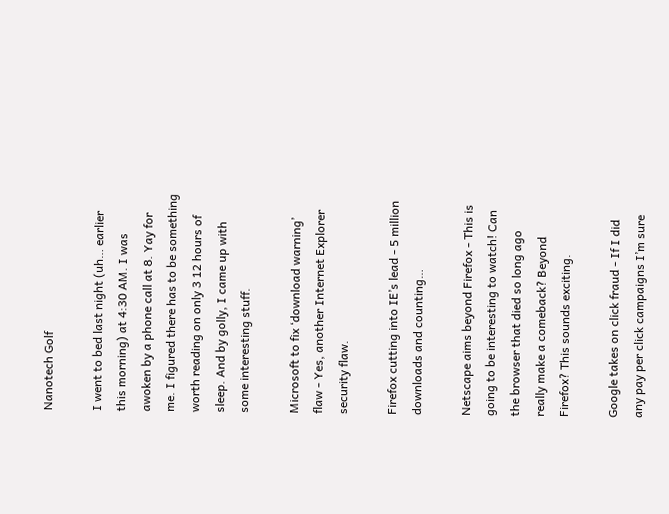Nanotech Golf

I went to bed last night (uh… earlier this morning) at 4:30 AM. I was awoken by a phone call at 8. Yay for me. I figured there has to be something worth reading on only 3 12 hours of sleep. And by golly, I came up with some interesting stuff.

Microsoft to fix ‘download warning’ flaw - Yes, another Internet Explorer security flaw.

Firefox cutting into IE’s lead - 5 million downloads and counting…

Netscape aims beyond Firefox - This is going to be interesting to watch! Can the browser that died so long ago really make a comeback? Beyond Firefox? This sounds exciting.

Google takes on click fraud - If I did any pay per click campaigns I’m sure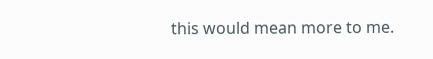this would mean more to me.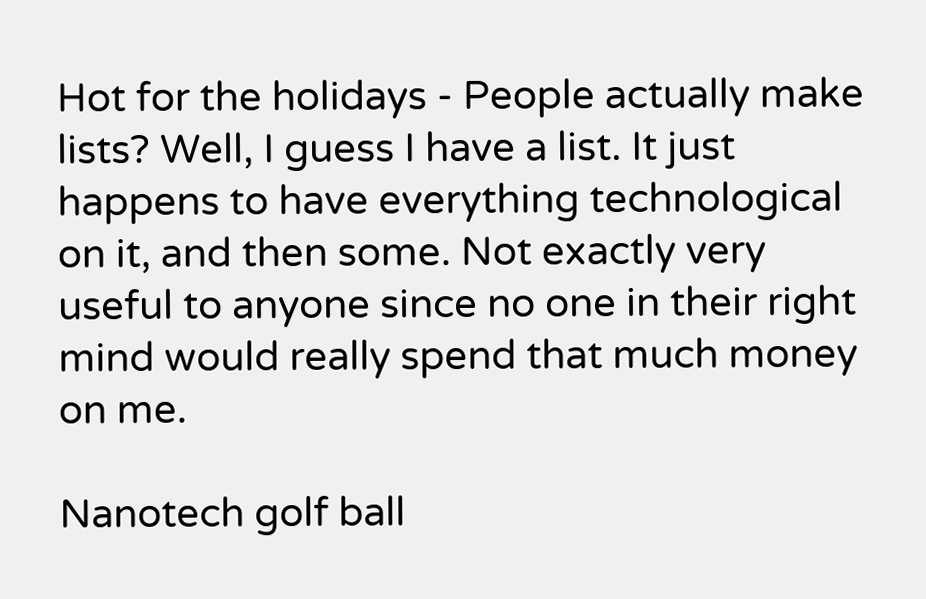Hot for the holidays - People actually make lists? Well, I guess I have a list. It just happens to have everything technological on it, and then some. Not exactly very useful to anyone since no one in their right mind would really spend that much money on me.

Nanotech golf ball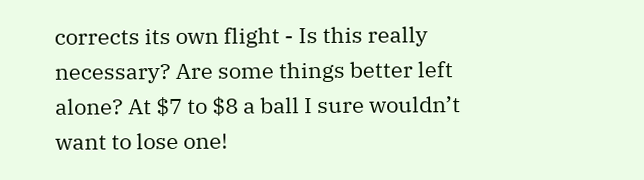corrects its own flight - Is this really necessary? Are some things better left alone? At $7 to $8 a ball I sure wouldn’t want to lose one!